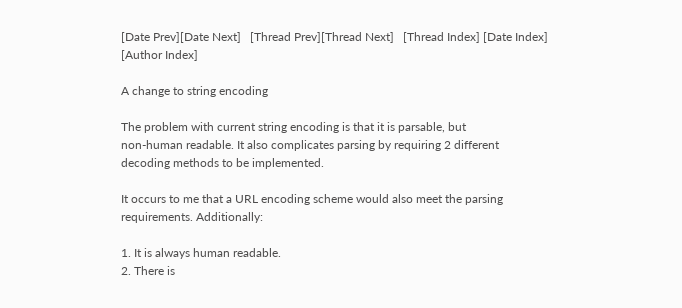[Date Prev][Date Next]   [Thread Prev][Thread Next]   [Thread Index] [Date Index] [Author Index]

A change to string encoding

The problem with current string encoding is that it is parsable, but
non-human readable. It also complicates parsing by requiring 2 different
decoding methods to be implemented.

It occurs to me that a URL encoding scheme would also meet the parsing
requirements. Additionally:

1. It is always human readable.
2. There is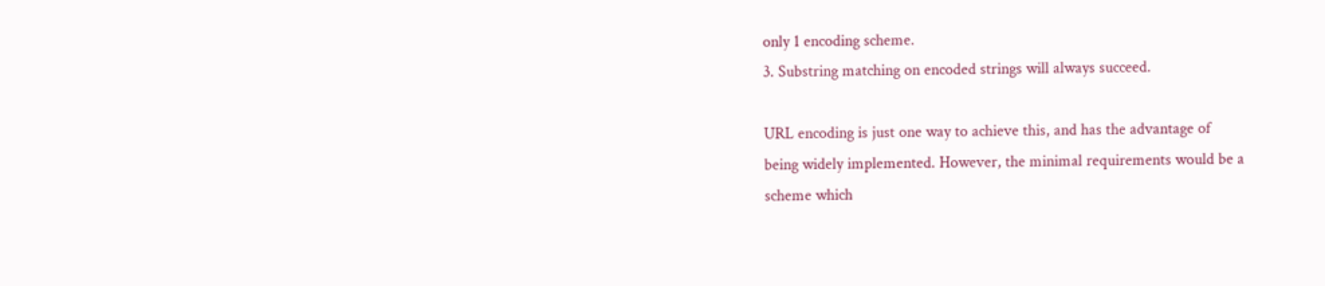only 1 encoding scheme.
3. Substring matching on encoded strings will always succeed.

URL encoding is just one way to achieve this, and has the advantage of
being widely implemented. However, the minimal requirements would be a
scheme which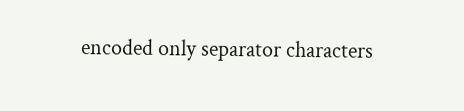encoded only separator characters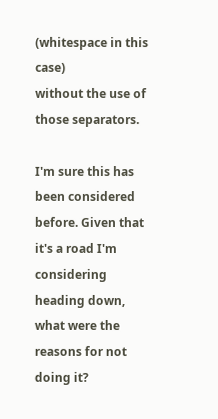(whitespace in this case)
without the use of those separators.

I'm sure this has been considered before. Given that it's a road I'm
considering heading down, what were the reasons for not doing it?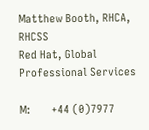Matthew Booth, RHCA, RHCSS
Red Hat, Global Professional Services

M:       +44 (0)7977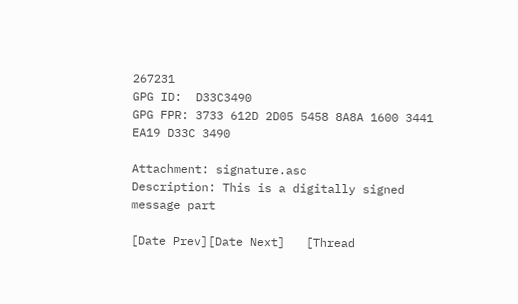267231
GPG ID:  D33C3490
GPG FPR: 3733 612D 2D05 5458 8A8A 1600 3441 EA19 D33C 3490

Attachment: signature.asc
Description: This is a digitally signed message part

[Date Prev][Date Next]   [Thread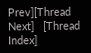Prev][Thread Next]   [Thread Index]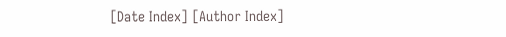[Date Index] [Author Index]